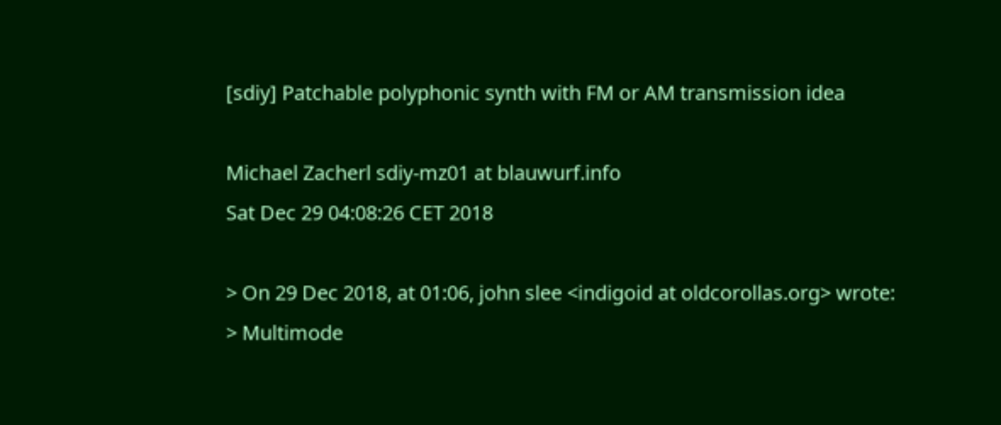[sdiy] Patchable polyphonic synth with FM or AM transmission idea

Michael Zacherl sdiy-mz01 at blauwurf.info
Sat Dec 29 04:08:26 CET 2018

> On 29 Dec 2018, at 01:06, john slee <indigoid at oldcorollas.org> wrote:
> Multimode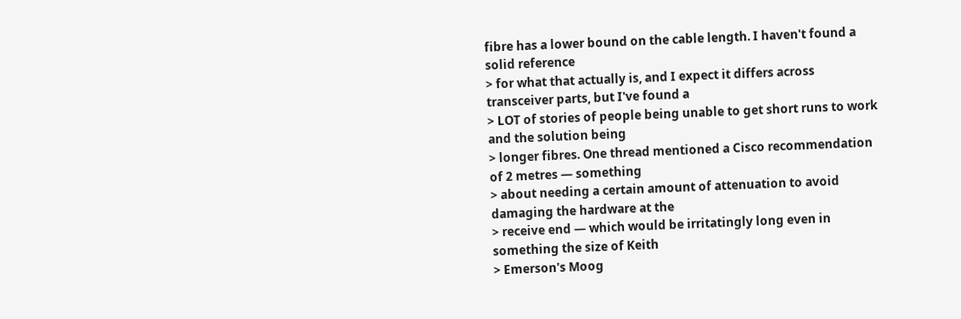fibre has a lower bound on the cable length. I haven't found a solid reference
> for what that actually is, and I expect it differs across transceiver parts, but I've found a
> LOT of stories of people being unable to get short runs to work and the solution being
> longer fibres. One thread mentioned a Cisco recommendation of 2 metres — something
> about needing a certain amount of attenuation to avoid damaging the hardware at the
> receive end — which would be irritatingly long even in something the size of Keith
> Emerson's Moog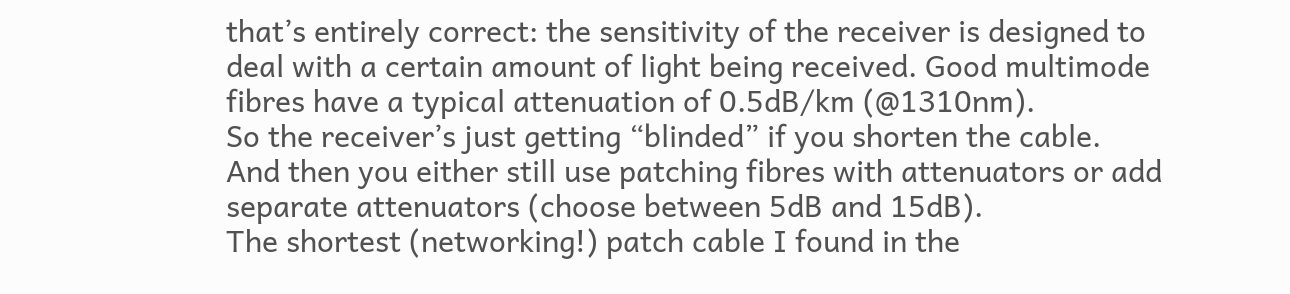that’s entirely correct: the sensitivity of the receiver is designed to deal with a certain amount of light being received. Good multimode fibres have a typical attenuation of 0.5dB/km (@1310nm).
So the receiver’s just getting “blinded” if you shorten the cable.
And then you either still use patching fibres with attenuators or add separate attenuators (choose between 5dB and 15dB).
The shortest (networking!) patch cable I found in the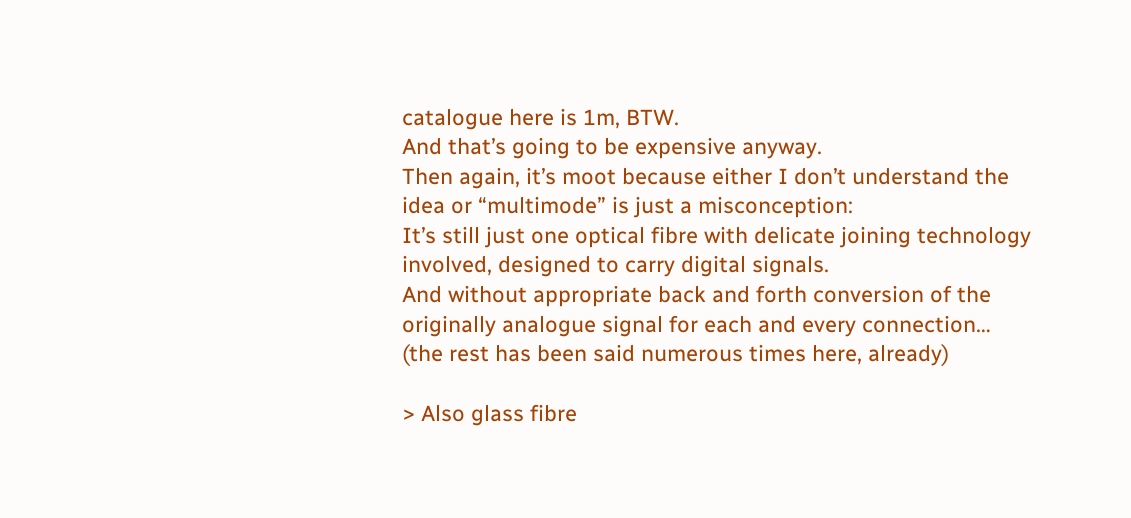catalogue here is 1m, BTW.
And that’s going to be expensive anyway.
Then again, it’s moot because either I don’t understand the idea or “multimode” is just a misconception:
It’s still just one optical fibre with delicate joining technology involved, designed to carry digital signals.
And without appropriate back and forth conversion of the originally analogue signal for each and every connection…
(the rest has been said numerous times here, already)

> Also glass fibre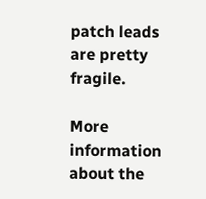patch leads are pretty fragile.

More information about the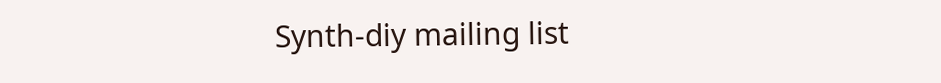Synth-diy mailing list